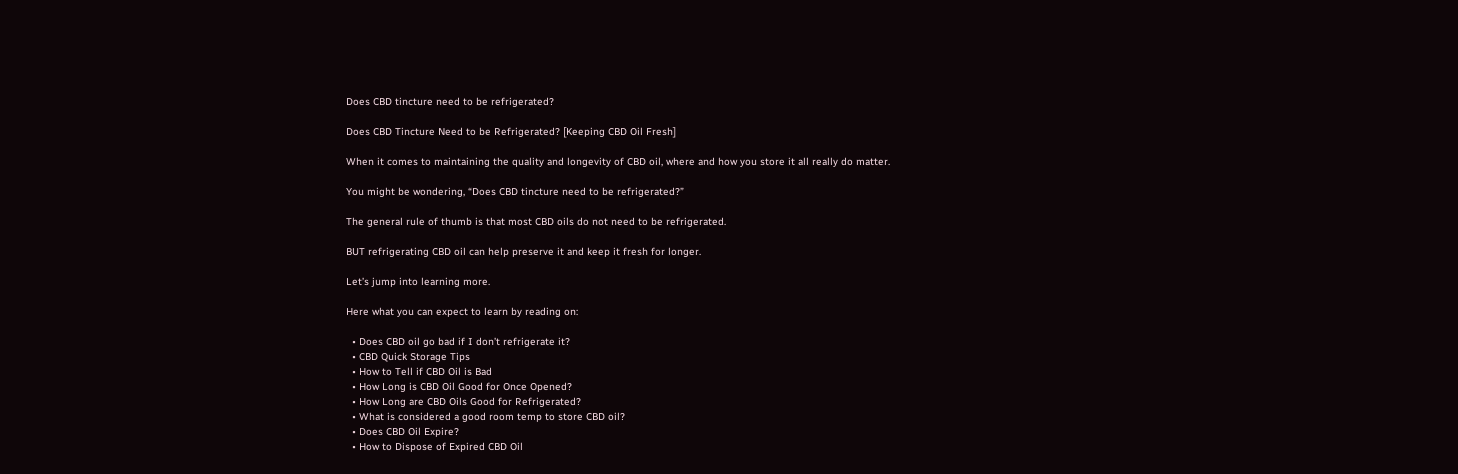Does CBD tincture need to be refrigerated?

Does CBD Tincture Need to be Refrigerated? [Keeping CBD Oil Fresh]

When it comes to maintaining the quality and longevity of CBD oil, where and how you store it all really do matter.

You might be wondering, “Does CBD tincture need to be refrigerated?”

The general rule of thumb is that most CBD oils do not need to be refrigerated.

BUT refrigerating CBD oil can help preserve it and keep it fresh for longer.

Let’s jump into learning more.

Here what you can expect to learn by reading on:

  • Does CBD oil go bad if I don’t refrigerate it?
  • CBD Quick Storage Tips
  • How to Tell if CBD Oil is Bad
  • How Long is CBD Oil Good for Once Opened?
  • How Long are CBD Oils Good for Refrigerated?
  • What is considered a good room temp to store CBD oil?
  • Does CBD Oil Expire?
  • How to Dispose of Expired CBD Oil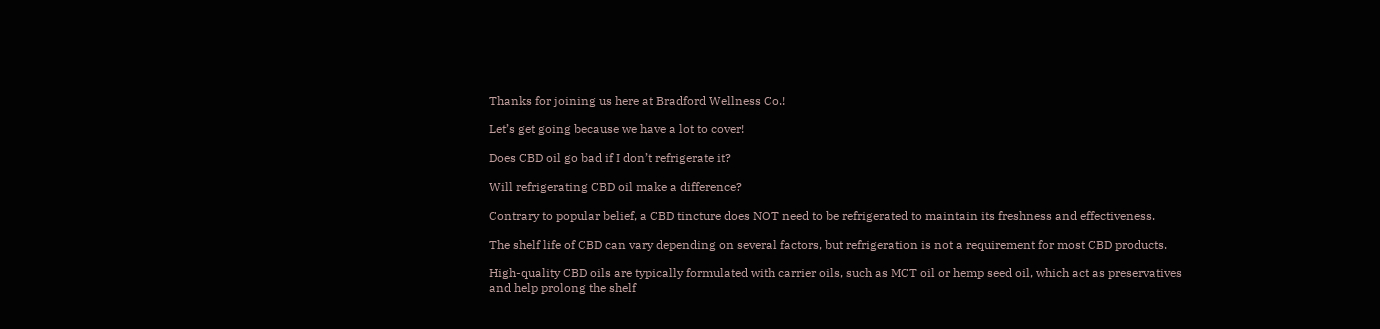Thanks for joining us here at Bradford Wellness Co.!

Let’s get going because we have a lot to cover!

Does CBD oil go bad if I don’t refrigerate it?

Will refrigerating CBD oil make a difference?

Contrary to popular belief, a CBD tincture does NOT need to be refrigerated to maintain its freshness and effectiveness.

The shelf life of CBD can vary depending on several factors, but refrigeration is not a requirement for most CBD products.

High-quality CBD oils are typically formulated with carrier oils, such as MCT oil or hemp seed oil, which act as preservatives and help prolong the shelf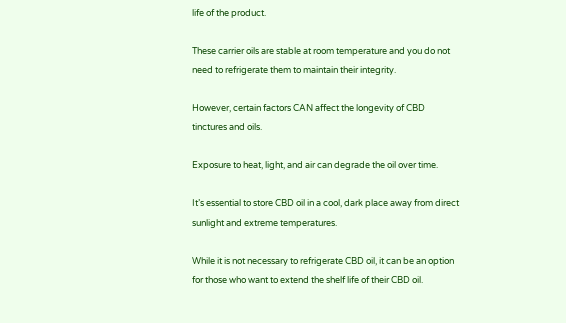life of the product.

These carrier oils are stable at room temperature and you do not need to refrigerate them to maintain their integrity.

However, certain factors CAN affect the longevity of CBD tinctures and oils.

Exposure to heat, light, and air can degrade the oil over time.

It’s essential to store CBD oil in a cool, dark place away from direct sunlight and extreme temperatures.

While it is not necessary to refrigerate CBD oil, it can be an option for those who want to extend the shelf life of their CBD oil.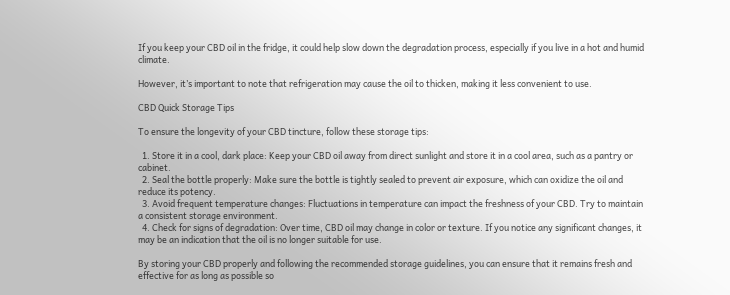If you keep your CBD oil in the fridge, it could help slow down the degradation process, especially if you live in a hot and humid climate.

However, it’s important to note that refrigeration may cause the oil to thicken, making it less convenient to use.

CBD Quick Storage Tips

To ensure the longevity of your CBD tincture, follow these storage tips:

  1. Store it in a cool, dark place: Keep your CBD oil away from direct sunlight and store it in a cool area, such as a pantry or cabinet.
  2. Seal the bottle properly: Make sure the bottle is tightly sealed to prevent air exposure, which can oxidize the oil and reduce its potency.
  3. Avoid frequent temperature changes: Fluctuations in temperature can impact the freshness of your CBD. Try to maintain a consistent storage environment.
  4. Check for signs of degradation: Over time, CBD oil may change in color or texture. If you notice any significant changes, it may be an indication that the oil is no longer suitable for use.

By storing your CBD properly and following the recommended storage guidelines, you can ensure that it remains fresh and effective for as long as possible so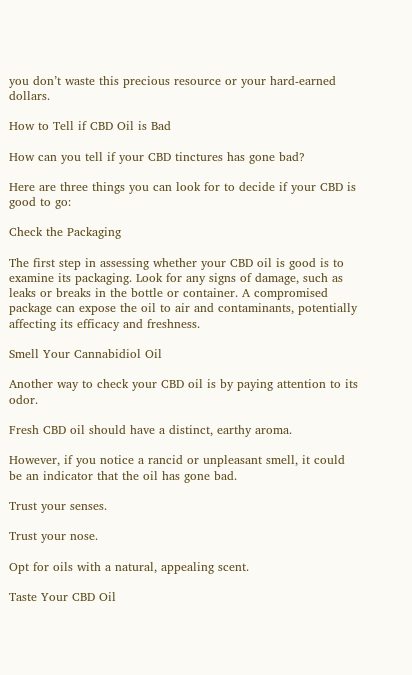you don’t waste this precious resource or your hard-earned dollars.

How to Tell if CBD Oil is Bad

How can you tell if your CBD tinctures has gone bad?

Here are three things you can look for to decide if your CBD is good to go:

Check the Packaging

The first step in assessing whether your CBD oil is good is to examine its packaging. Look for any signs of damage, such as leaks or breaks in the bottle or container. A compromised package can expose the oil to air and contaminants, potentially affecting its efficacy and freshness.

Smell Your Cannabidiol Oil

Another way to check your CBD oil is by paying attention to its odor.

Fresh CBD oil should have a distinct, earthy aroma.

However, if you notice a rancid or unpleasant smell, it could be an indicator that the oil has gone bad.

Trust your senses.

Trust your nose.

Opt for oils with a natural, appealing scent.

Taste Your CBD Oil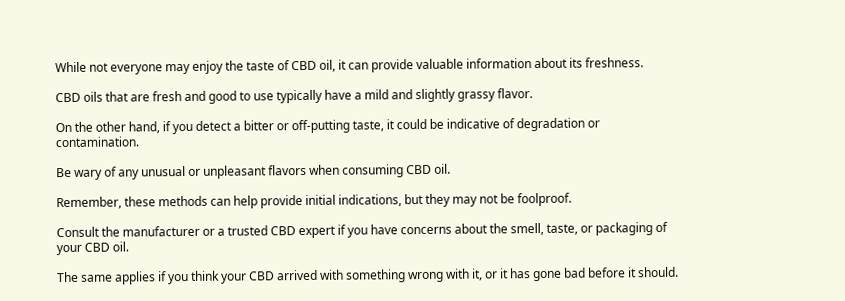While not everyone may enjoy the taste of CBD oil, it can provide valuable information about its freshness.

CBD oils that are fresh and good to use typically have a mild and slightly grassy flavor.

On the other hand, if you detect a bitter or off-putting taste, it could be indicative of degradation or contamination.

Be wary of any unusual or unpleasant flavors when consuming CBD oil.

Remember, these methods can help provide initial indications, but they may not be foolproof.

Consult the manufacturer or a trusted CBD expert if you have concerns about the smell, taste, or packaging of your CBD oil.

The same applies if you think your CBD arrived with something wrong with it, or it has gone bad before it should.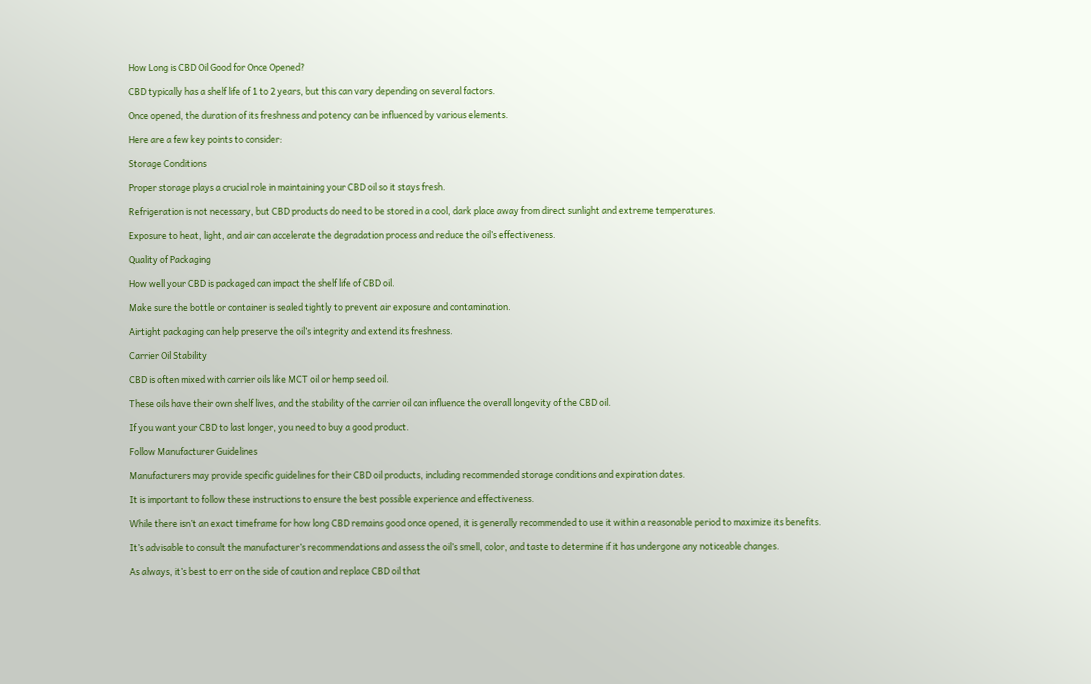How Long is CBD Oil Good for Once Opened?

CBD typically has a shelf life of 1 to 2 years, but this can vary depending on several factors.

Once opened, the duration of its freshness and potency can be influenced by various elements.

Here are a few key points to consider:

Storage Conditions

Proper storage plays a crucial role in maintaining your CBD oil so it stays fresh.

Refrigeration is not necessary, but CBD products do need to be stored in a cool, dark place away from direct sunlight and extreme temperatures.

Exposure to heat, light, and air can accelerate the degradation process and reduce the oil’s effectiveness.

Quality of Packaging

How well your CBD is packaged can impact the shelf life of CBD oil.

Make sure the bottle or container is sealed tightly to prevent air exposure and contamination.

Airtight packaging can help preserve the oil’s integrity and extend its freshness.

Carrier Oil Stability

CBD is often mixed with carrier oils like MCT oil or hemp seed oil.

These oils have their own shelf lives, and the stability of the carrier oil can influence the overall longevity of the CBD oil.

If you want your CBD to last longer, you need to buy a good product.

Follow Manufacturer Guidelines

Manufacturers may provide specific guidelines for their CBD oil products, including recommended storage conditions and expiration dates.

It is important to follow these instructions to ensure the best possible experience and effectiveness.

While there isn’t an exact timeframe for how long CBD remains good once opened, it is generally recommended to use it within a reasonable period to maximize its benefits.

It’s advisable to consult the manufacturer’s recommendations and assess the oil’s smell, color, and taste to determine if it has undergone any noticeable changes.

As always, it’s best to err on the side of caution and replace CBD oil that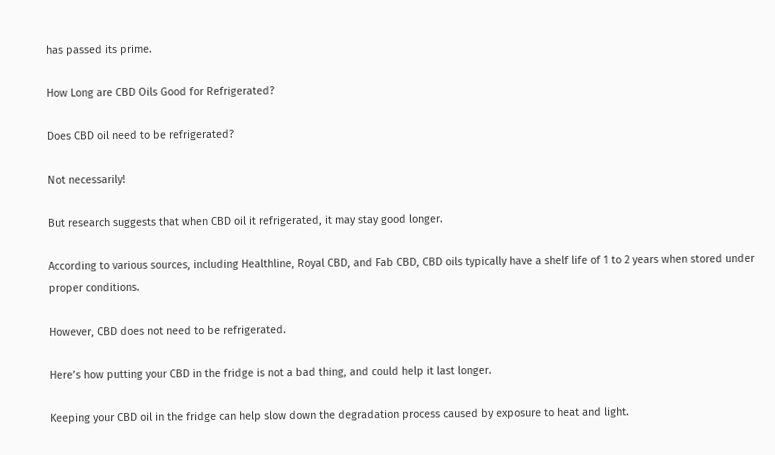has passed its prime.

How Long are CBD Oils Good for Refrigerated?

Does CBD oil need to be refrigerated?

Not necessarily!

But research suggests that when CBD oil it refrigerated, it may stay good longer.

According to various sources, including Healthline, Royal CBD, and Fab CBD, CBD oils typically have a shelf life of 1 to 2 years when stored under proper conditions.

However, CBD does not need to be refrigerated.

Here’s how putting your CBD in the fridge is not a bad thing, and could help it last longer.

Keeping your CBD oil in the fridge can help slow down the degradation process caused by exposure to heat and light.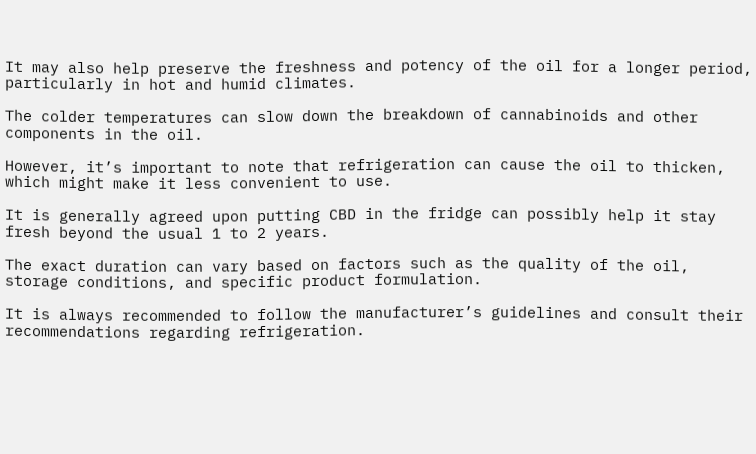It may also help preserve the freshness and potency of the oil for a longer period, particularly in hot and humid climates.

The colder temperatures can slow down the breakdown of cannabinoids and other components in the oil.

However, it’s important to note that refrigeration can cause the oil to thicken, which might make it less convenient to use.

It is generally agreed upon putting CBD in the fridge can possibly help it stay fresh beyond the usual 1 to 2 years.

The exact duration can vary based on factors such as the quality of the oil, storage conditions, and specific product formulation.

It is always recommended to follow the manufacturer’s guidelines and consult their recommendations regarding refrigeration.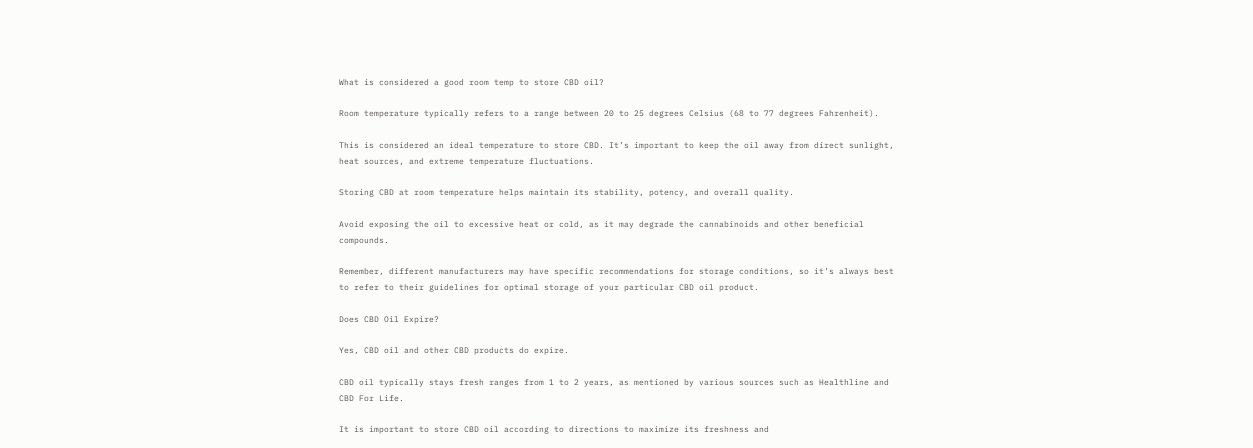What is considered a good room temp to store CBD oil?

Room temperature typically refers to a range between 20 to 25 degrees Celsius (68 to 77 degrees Fahrenheit).

This is considered an ideal temperature to store CBD. It’s important to keep the oil away from direct sunlight, heat sources, and extreme temperature fluctuations.

Storing CBD at room temperature helps maintain its stability, potency, and overall quality.

Avoid exposing the oil to excessive heat or cold, as it may degrade the cannabinoids and other beneficial compounds.

Remember, different manufacturers may have specific recommendations for storage conditions, so it’s always best to refer to their guidelines for optimal storage of your particular CBD oil product.

Does CBD Oil Expire?

Yes, CBD oil and other CBD products do expire.

CBD oil typically stays fresh ranges from 1 to 2 years, as mentioned by various sources such as Healthline and CBD For Life.

It is important to store CBD oil according to directions to maximize its freshness and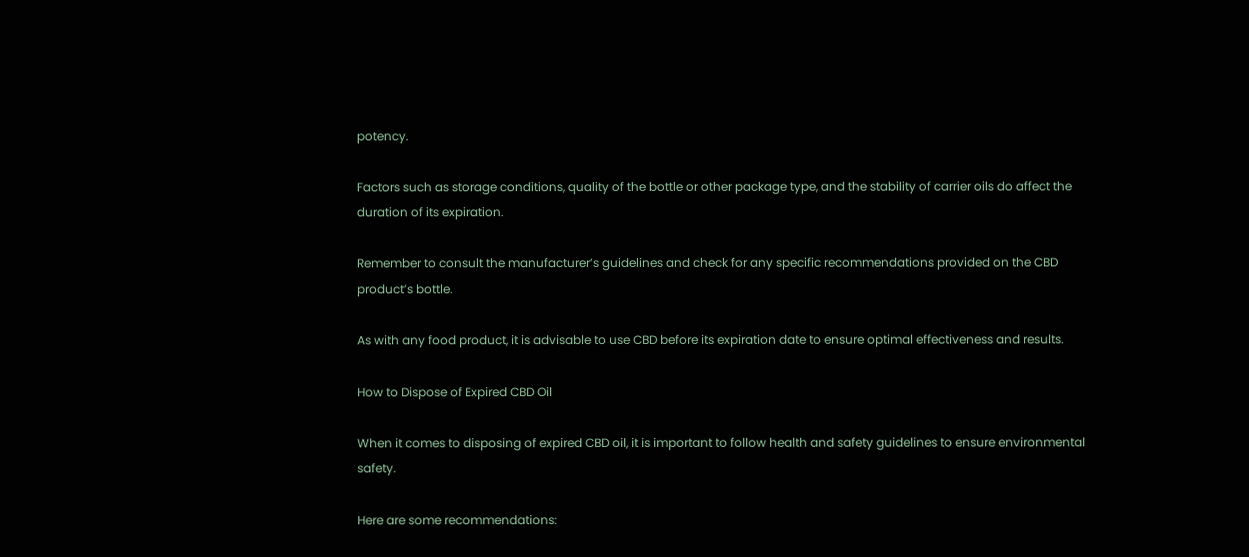potency.

Factors such as storage conditions, quality of the bottle or other package type, and the stability of carrier oils do affect the duration of its expiration.

Remember to consult the manufacturer’s guidelines and check for any specific recommendations provided on the CBD product’s bottle.

As with any food product, it is advisable to use CBD before its expiration date to ensure optimal effectiveness and results.

How to Dispose of Expired CBD Oil

When it comes to disposing of expired CBD oil, it is important to follow health and safety guidelines to ensure environmental safety.

Here are some recommendations: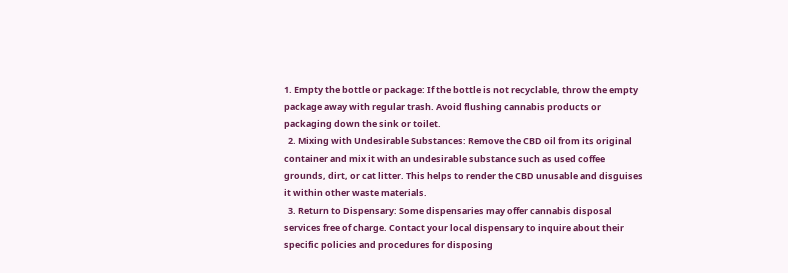1. Empty the bottle or package: If the bottle is not recyclable, throw the empty package away with regular trash. Avoid flushing cannabis products or packaging down the sink or toilet.
  2. Mixing with Undesirable Substances: Remove the CBD oil from its original container and mix it with an undesirable substance such as used coffee grounds, dirt, or cat litter. This helps to render the CBD unusable and disguises it within other waste materials.
  3. Return to Dispensary: Some dispensaries may offer cannabis disposal services free of charge. Contact your local dispensary to inquire about their specific policies and procedures for disposing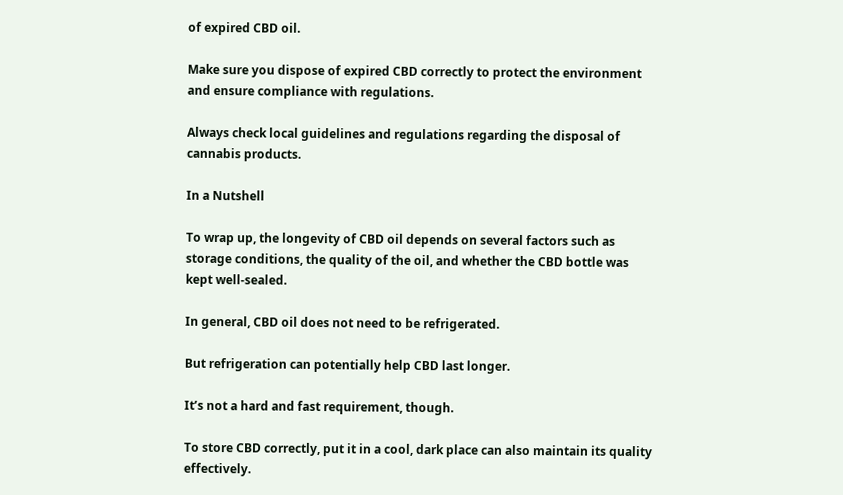of expired CBD oil.

Make sure you dispose of expired CBD correctly to protect the environment and ensure compliance with regulations.

Always check local guidelines and regulations regarding the disposal of cannabis products.

In a Nutshell

To wrap up, the longevity of CBD oil depends on several factors such as storage conditions, the quality of the oil, and whether the CBD bottle was kept well-sealed.

In general, CBD oil does not need to be refrigerated.

But refrigeration can potentially help CBD last longer.

It’s not a hard and fast requirement, though.

To store CBD correctly, put it in a cool, dark place can also maintain its quality effectively.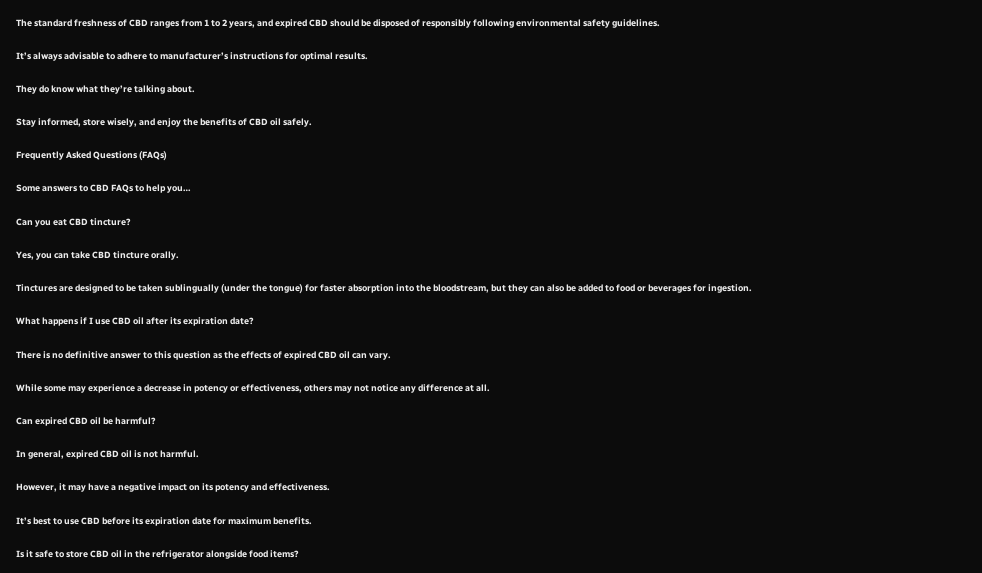The standard freshness of CBD ranges from 1 to 2 years, and expired CBD should be disposed of responsibly following environmental safety guidelines.

It’s always advisable to adhere to manufacturer’s instructions for optimal results.

They do know what they’re talking about.

Stay informed, store wisely, and enjoy the benefits of CBD oil safely.

Frequently Asked Questions (FAQs)

Some answers to CBD FAQs to help you…

Can you eat CBD tincture?

Yes, you can take CBD tincture orally.

Tinctures are designed to be taken sublingually (under the tongue) for faster absorption into the bloodstream, but they can also be added to food or beverages for ingestion.

What happens if I use CBD oil after its expiration date?

There is no definitive answer to this question as the effects of expired CBD oil can vary.

While some may experience a decrease in potency or effectiveness, others may not notice any difference at all.

Can expired CBD oil be harmful?

In general, expired CBD oil is not harmful.

However, it may have a negative impact on its potency and effectiveness.

It’s best to use CBD before its expiration date for maximum benefits.

Is it safe to store CBD oil in the refrigerator alongside food items?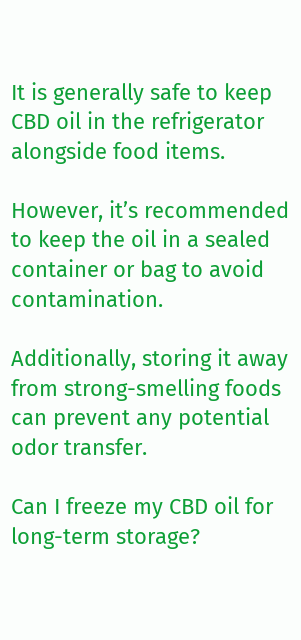It is generally safe to keep CBD oil in the refrigerator alongside food items.

However, it’s recommended to keep the oil in a sealed container or bag to avoid contamination.

Additionally, storing it away from strong-smelling foods can prevent any potential odor transfer.

Can I freeze my CBD oil for long-term storage?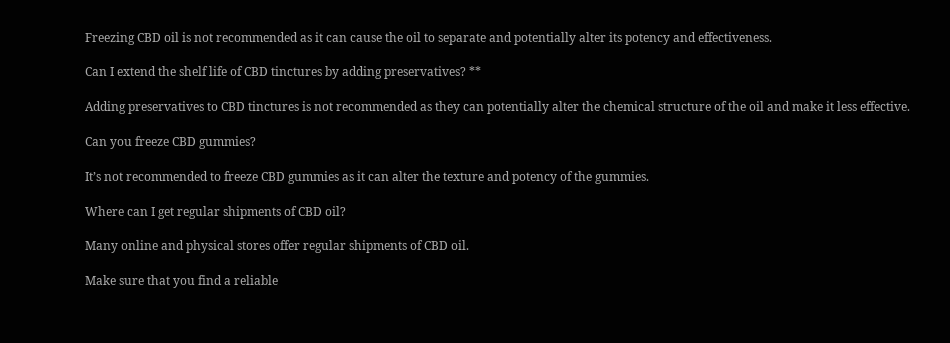Freezing CBD oil is not recommended as it can cause the oil to separate and potentially alter its potency and effectiveness.

Can I extend the shelf life of CBD tinctures by adding preservatives? **

Adding preservatives to CBD tinctures is not recommended as they can potentially alter the chemical structure of the oil and make it less effective.

Can you freeze CBD gummies?

It’s not recommended to freeze CBD gummies as it can alter the texture and potency of the gummies.

Where can I get regular shipments of CBD oil?

Many online and physical stores offer regular shipments of CBD oil.

Make sure that you find a reliable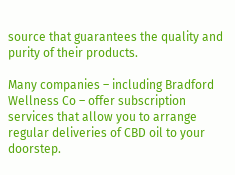source that guarantees the quality and purity of their products.

Many companies – including Bradford Wellness Co – offer subscription services that allow you to arrange regular deliveries of CBD oil to your doorstep.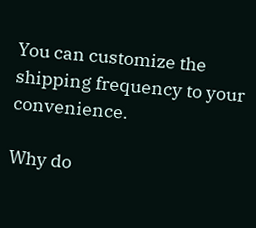You can customize the shipping frequency to your convenience.

Why do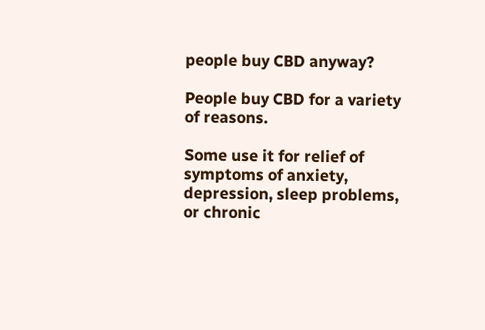people buy CBD anyway?

People buy CBD for a variety of reasons.

Some use it for relief of symptoms of anxiety, depression, sleep problems, or chronic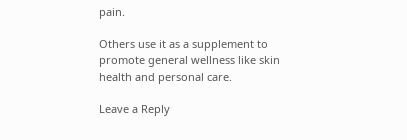pain.

Others use it as a supplement to promote general wellness like skin health and personal care.

Leave a Reply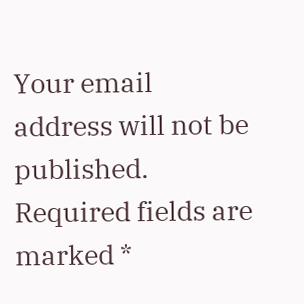Your email address will not be published. Required fields are marked *